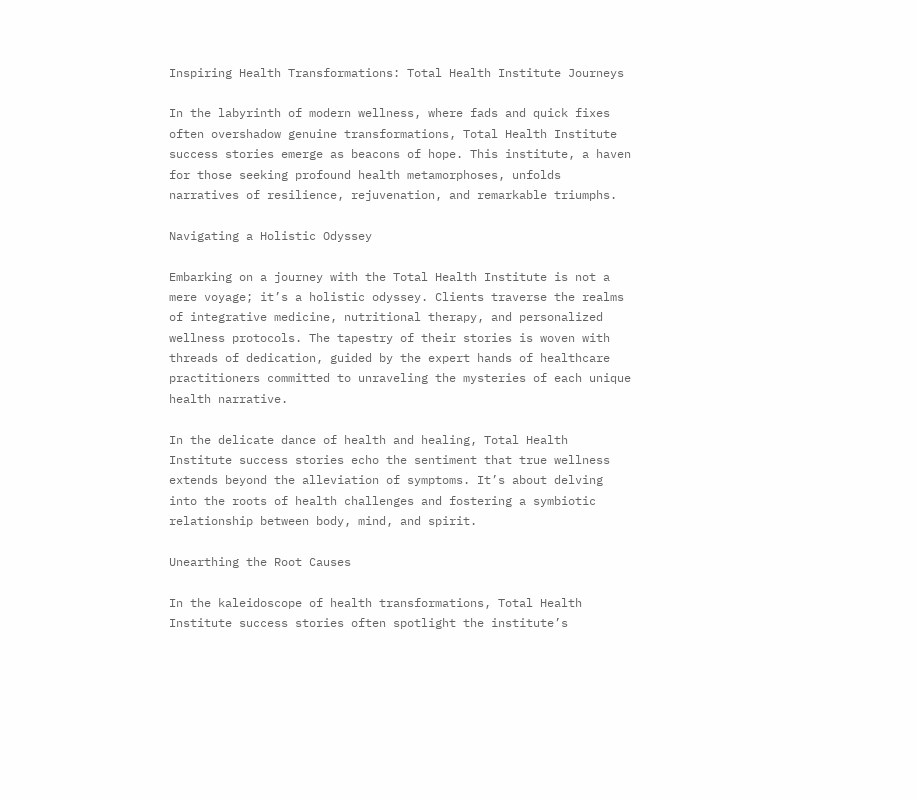Inspiring Health Transformations: Total Health Institute Journeys

In the labyrinth of modern wellness, where fads and quick fixes often overshadow genuine transformations, Total Health Institute success stories emerge as beacons of hope. This institute, a haven for those seeking profound health metamorphoses, unfolds narratives of resilience, rejuvenation, and remarkable triumphs.

Navigating a Holistic Odyssey

Embarking on a journey with the Total Health Institute is not a mere voyage; it’s a holistic odyssey. Clients traverse the realms of integrative medicine, nutritional therapy, and personalized wellness protocols. The tapestry of their stories is woven with threads of dedication, guided by the expert hands of healthcare practitioners committed to unraveling the mysteries of each unique health narrative.

In the delicate dance of health and healing, Total Health Institute success stories echo the sentiment that true wellness extends beyond the alleviation of symptoms. It’s about delving into the roots of health challenges and fostering a symbiotic relationship between body, mind, and spirit.

Unearthing the Root Causes

In the kaleidoscope of health transformations, Total Health Institute success stories often spotlight the institute’s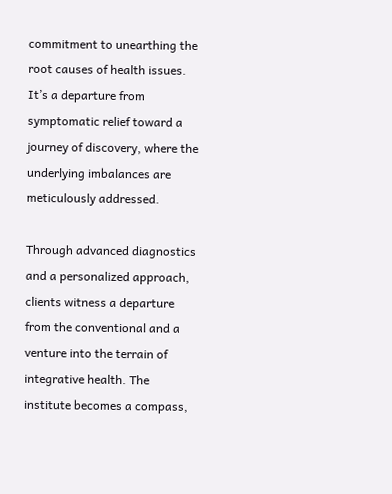commitment to unearthing the root causes of health issues. It’s a departure from symptomatic relief toward a journey of discovery, where the underlying imbalances are meticulously addressed.

Through advanced diagnostics and a personalized approach, clients witness a departure from the conventional and a venture into the terrain of integrative health. The institute becomes a compass,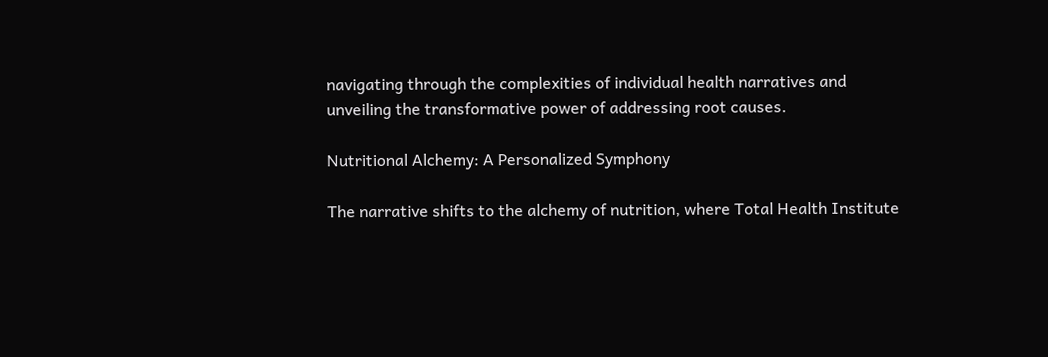navigating through the complexities of individual health narratives and unveiling the transformative power of addressing root causes.

Nutritional Alchemy: A Personalized Symphony

The narrative shifts to the alchemy of nutrition, where Total Health Institute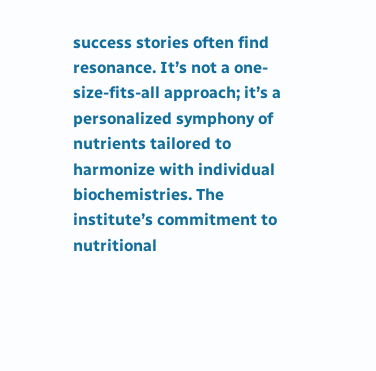success stories often find resonance. It’s not a one-size-fits-all approach; it’s a personalized symphony of nutrients tailored to harmonize with individual biochemistries. The institute’s commitment to nutritional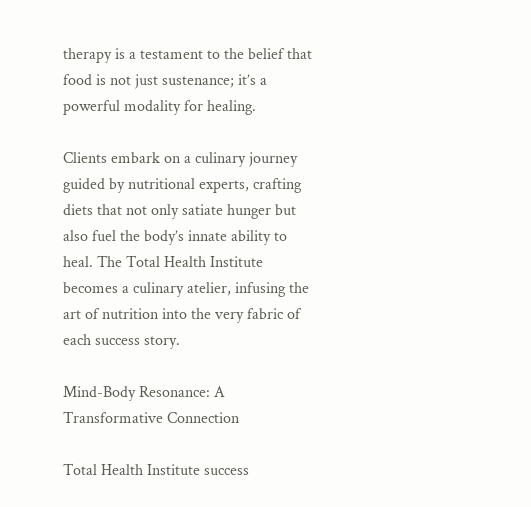therapy is a testament to the belief that food is not just sustenance; it’s a powerful modality for healing.

Clients embark on a culinary journey guided by nutritional experts, crafting diets that not only satiate hunger but also fuel the body’s innate ability to heal. The Total Health Institute becomes a culinary atelier, infusing the art of nutrition into the very fabric of each success story.

Mind-Body Resonance: A Transformative Connection

Total Health Institute success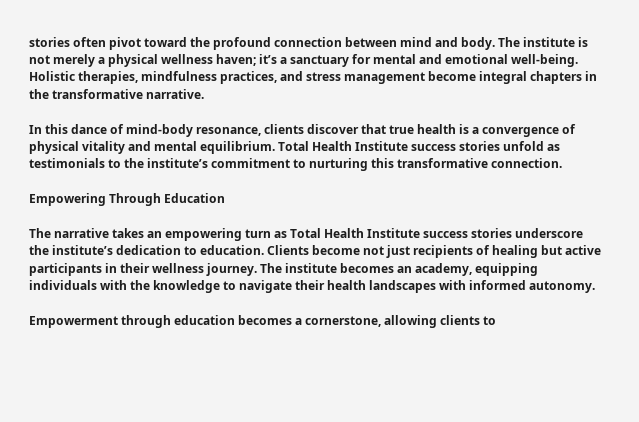stories often pivot toward the profound connection between mind and body. The institute is not merely a physical wellness haven; it’s a sanctuary for mental and emotional well-being. Holistic therapies, mindfulness practices, and stress management become integral chapters in the transformative narrative.

In this dance of mind-body resonance, clients discover that true health is a convergence of physical vitality and mental equilibrium. Total Health Institute success stories unfold as testimonials to the institute’s commitment to nurturing this transformative connection.

Empowering Through Education

The narrative takes an empowering turn as Total Health Institute success stories underscore the institute’s dedication to education. Clients become not just recipients of healing but active participants in their wellness journey. The institute becomes an academy, equipping individuals with the knowledge to navigate their health landscapes with informed autonomy.

Empowerment through education becomes a cornerstone, allowing clients to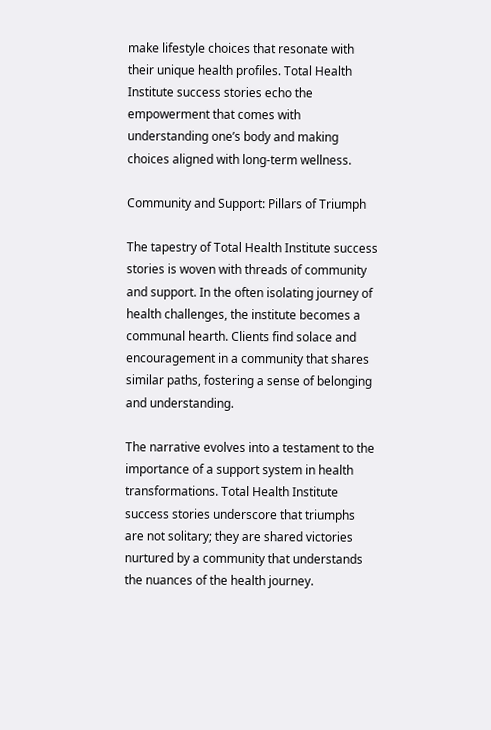make lifestyle choices that resonate with their unique health profiles. Total Health Institute success stories echo the empowerment that comes with understanding one’s body and making choices aligned with long-term wellness.

Community and Support: Pillars of Triumph

The tapestry of Total Health Institute success stories is woven with threads of community and support. In the often isolating journey of health challenges, the institute becomes a communal hearth. Clients find solace and encouragement in a community that shares similar paths, fostering a sense of belonging and understanding.

The narrative evolves into a testament to the importance of a support system in health transformations. Total Health Institute success stories underscore that triumphs are not solitary; they are shared victories nurtured by a community that understands the nuances of the health journey.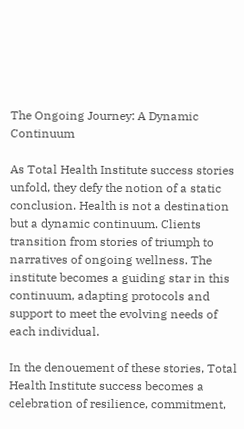The Ongoing Journey: A Dynamic Continuum

As Total Health Institute success stories unfold, they defy the notion of a static conclusion. Health is not a destination but a dynamic continuum. Clients transition from stories of triumph to narratives of ongoing wellness. The institute becomes a guiding star in this continuum, adapting protocols and support to meet the evolving needs of each individual.

In the denouement of these stories, Total Health Institute success becomes a celebration of resilience, commitment,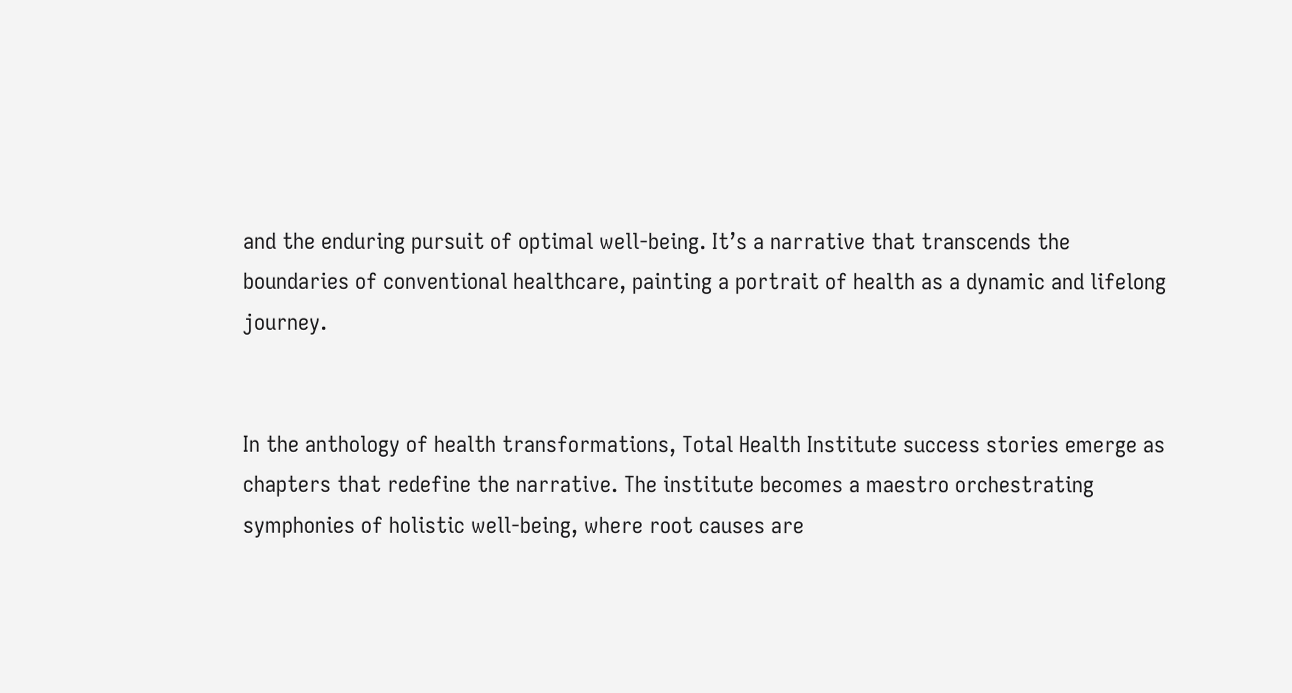and the enduring pursuit of optimal well-being. It’s a narrative that transcends the boundaries of conventional healthcare, painting a portrait of health as a dynamic and lifelong journey.


In the anthology of health transformations, Total Health Institute success stories emerge as chapters that redefine the narrative. The institute becomes a maestro orchestrating symphonies of holistic well-being, where root causes are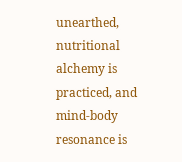unearthed, nutritional alchemy is practiced, and mind-body resonance is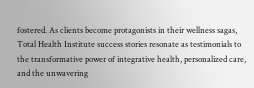fostered. As clients become protagonists in their wellness sagas, Total Health Institute success stories resonate as testimonials to the transformative power of integrative health, personalized care, and the unwavering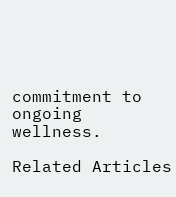commitment to ongoing wellness.

Related Articles